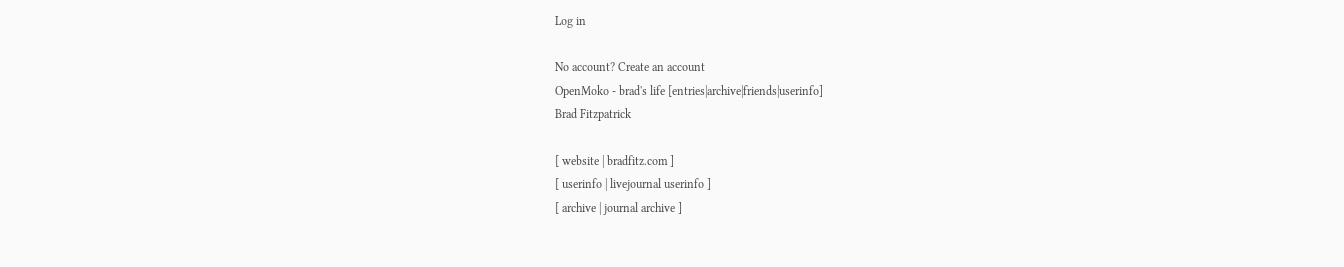Log in

No account? Create an account
OpenMoko - brad's life [entries|archive|friends|userinfo]
Brad Fitzpatrick

[ website | bradfitz.com ]
[ userinfo | livejournal userinfo ]
[ archive | journal archive ]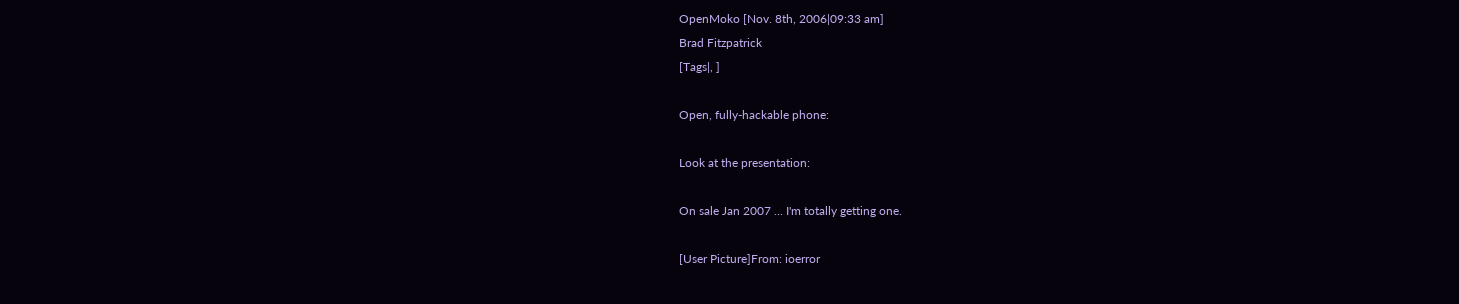OpenMoko [Nov. 8th, 2006|09:33 am]
Brad Fitzpatrick
[Tags|, ]

Open, fully-hackable phone:

Look at the presentation:

On sale Jan 2007 ... I'm totally getting one.

[User Picture]From: ioerror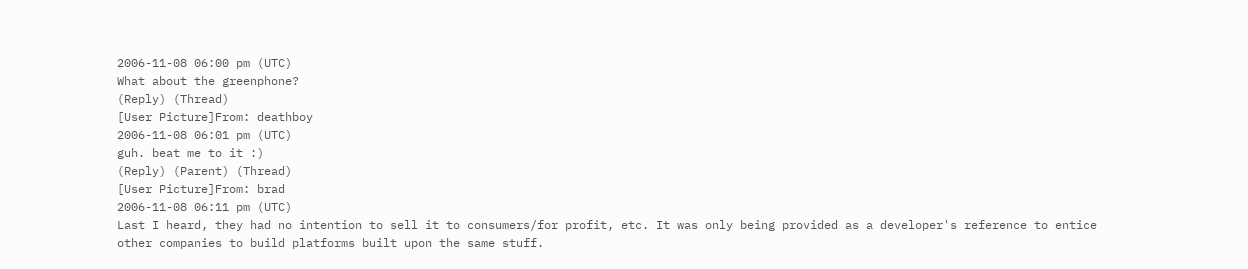2006-11-08 06:00 pm (UTC)
What about the greenphone?
(Reply) (Thread)
[User Picture]From: deathboy
2006-11-08 06:01 pm (UTC)
guh. beat me to it :)
(Reply) (Parent) (Thread)
[User Picture]From: brad
2006-11-08 06:11 pm (UTC)
Last I heard, they had no intention to sell it to consumers/for profit, etc. It was only being provided as a developer's reference to entice other companies to build platforms built upon the same stuff.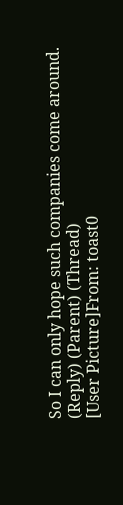So I can only hope such companies come around.
(Reply) (Parent) (Thread)
[User Picture]From: toast0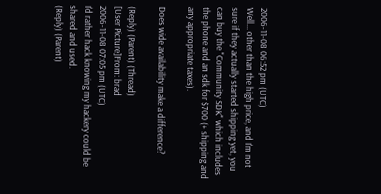2006-11-08 06:52 pm (UTC)
Well... other than the high price, and I'm not sure if they actually started shipping yet, you can buy the "Community SDK" which includes the phone and an sdk for $700 (+ shipping and any appropriate taxes).

Does wide availability make a difference?

(Reply) (Parent) (Thread)
[User Picture]From: brad
2006-11-08 07:05 pm (UTC)
I'd rather hack knowing my hackery could be shared and used.
(Reply) (Parent)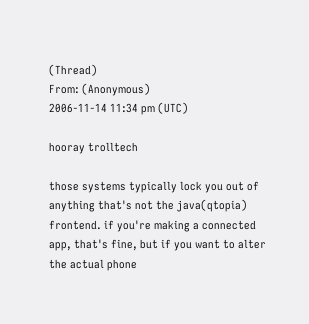(Thread)
From: (Anonymous)
2006-11-14 11:34 pm (UTC)

hooray trolltech

those systems typically lock you out of anything that's not the java(qtopia) frontend. if you're making a connected app, that's fine, but if you want to alter the actual phone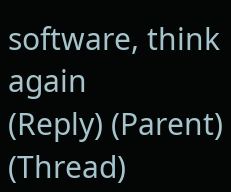software, think again
(Reply) (Parent) (Thread)